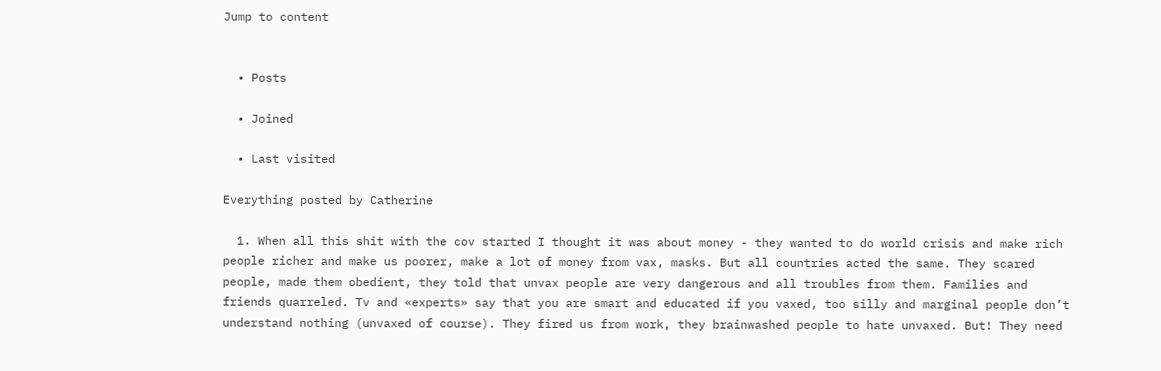Jump to content


  • Posts

  • Joined

  • Last visited

Everything posted by Catherine

  1. When all this shit with the cov started I thought it was about money - they wanted to do world crisis and make rich people richer and make us poorer, make a lot of money from vax, masks. But all countries acted the same. They scared people, made them obedient, they told that unvax people are very dangerous and all troubles from them. Families and friends quarreled. Tv and «experts» say that you are smart and educated if you vaxed, too silly and marginal people don’t understand nothing (unvaxed of course). They fired us from work, they brainwashed people to hate unvaxed. But! They need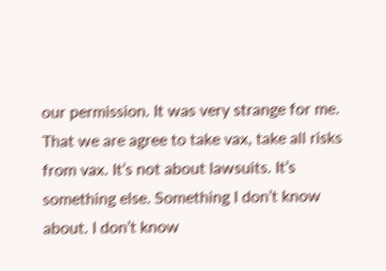our permission. It was very strange for me. That we are agree to take vax, take all risks from vax. It’s not about lawsuits. It’s something else. Something I don’t know about. I don’t know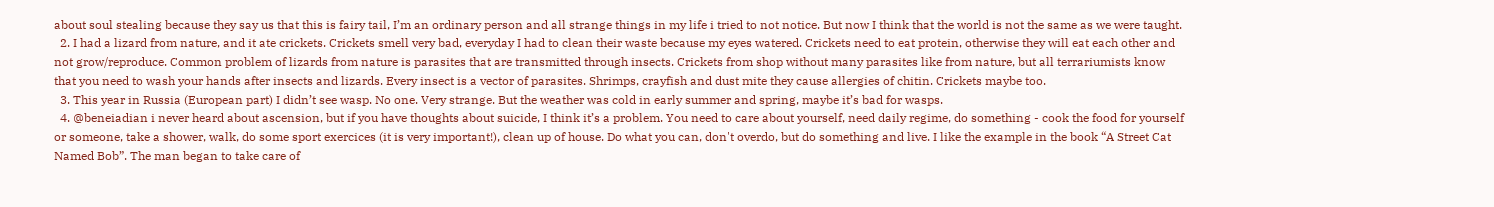about soul stealing because they say us that this is fairy tail, I’m an ordinary person and all strange things in my life i tried to not notice. But now I think that the world is not the same as we were taught.
  2. I had a lizard from nature, and it ate crickets. Crickets smell very bad, everyday I had to clean their waste because my eyes watered. Crickets need to eat protein, otherwise they will eat each other and not grow/reproduce. Common problem of lizards from nature is parasites that are transmitted through insects. Crickets from shop without many parasites like from nature, but all terrariumists know that you need to wash your hands after insects and lizards. Every insect is a vector of parasites. Shrimps, crayfish and dust mite they cause allergies of chitin. Crickets maybe too.
  3. This year in Russia (European part) I didn’t see wasp. No one. Very strange. But the weather was cold in early summer and spring, maybe it’s bad for wasps.
  4. @beneiadian i never heard about ascension, but if you have thoughts about suicide, I think it’s a problem. You need to care about yourself, need daily regime, do something - cook the food for yourself or someone, take a shower, walk, do some sport exercices (it is very important!), clean up of house. Do what you can, don't overdo, but do something and live. I like the example in the book “A Street Cat Named Bob”. The man began to take care of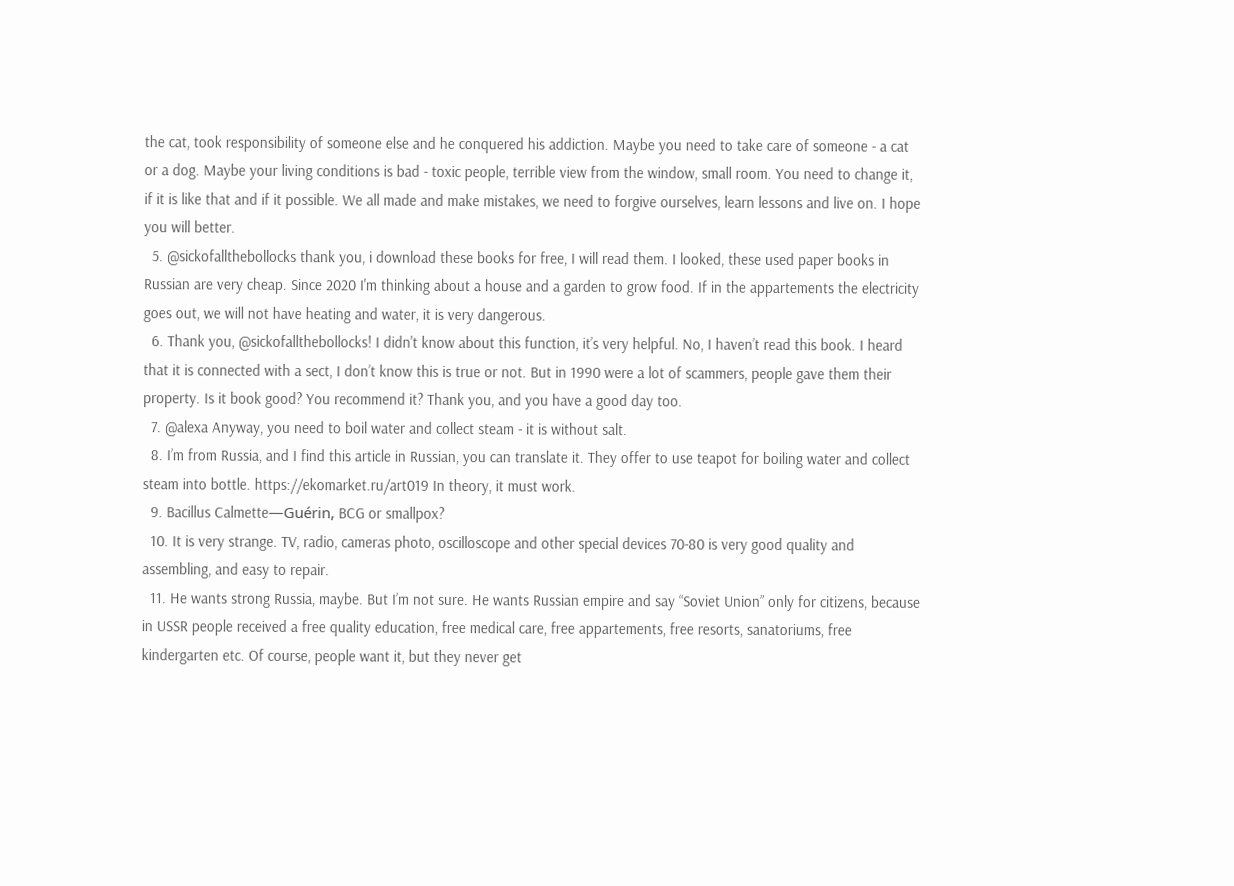the cat, took responsibility of someone else and he conquered his addiction. Maybe you need to take care of someone - a cat or a dog. Maybe your living conditions is bad - toxic people, terrible view from the window, small room. You need to change it, if it is like that and if it possible. We all made and make mistakes, we need to forgive ourselves, learn lessons and live on. I hope you will better.
  5. @sickofallthebollocks thank you, i download these books for free, I will read them. I looked, these used paper books in Russian are very cheap. Since 2020 I'm thinking about a house and a garden to grow food. If in the appartements the electricity goes out, we will not have heating and water, it is very dangerous.
  6. Thank you, @sickofallthebollocks! I didn't know about this function, it’s very helpful. No, I haven’t read this book. I heard that it is connected with a sect, I don’t know this is true or not. But in 1990 were a lot of scammers, people gave them their property. Is it book good? You recommend it? Thank you, and you have a good day too.
  7. @alexa Anyway, you need to boil water and collect steam - it is without salt.
  8. I’m from Russia, and I find this article in Russian, you can translate it. They offer to use teapot for boiling water and collect steam into bottle. https://ekomarket.ru/art019 In theory, it must work.
  9. Bacillus Calmette—Guérin, BCG or smallpox?
  10. It is very strange. TV, radio, cameras photo, oscilloscope and other special devices 70-80 is very good quality and assembling, and easy to repair.
  11. He wants strong Russia, maybe. But I’m not sure. He wants Russian empire and say “Soviet Union” only for citizens, because in USSR people received a free quality education, free medical care, free appartements, free resorts, sanatoriums, free kindergarten etc. Of course, people want it, but they never get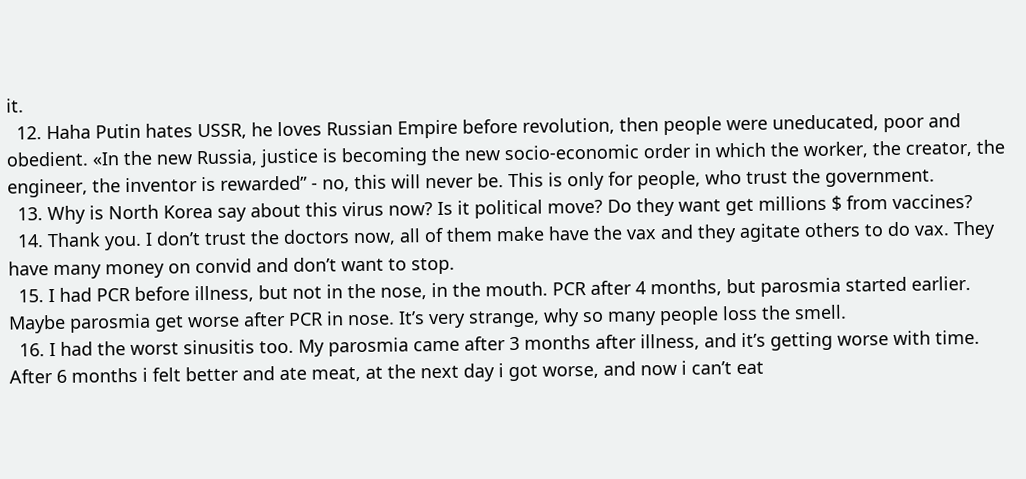it.
  12. Haha Putin hates USSR, he loves Russian Empire before revolution, then people were uneducated, poor and obedient. «In the new Russia, justice is becoming the new socio-economic order in which the worker, the creator, the engineer, the inventor is rewarded” - no, this will never be. This is only for people, who trust the government.
  13. Why is North Korea say about this virus now? Is it political move? Do they want get millions $ from vaccines?
  14. Thank you. I don’t trust the doctors now, all of them make have the vax and they agitate others to do vax. They have many money on convid and don’t want to stop.
  15. I had PCR before illness, but not in the nose, in the mouth. PCR after 4 months, but parosmia started earlier. Maybe parosmia get worse after PCR in nose. It’s very strange, why so many people loss the smell.
  16. I had the worst sinusitis too. My parosmia came after 3 months after illness, and it’s getting worse with time. After 6 months i felt better and ate meat, at the next day i got worse, and now i can’t eat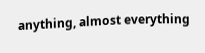anything, almost everything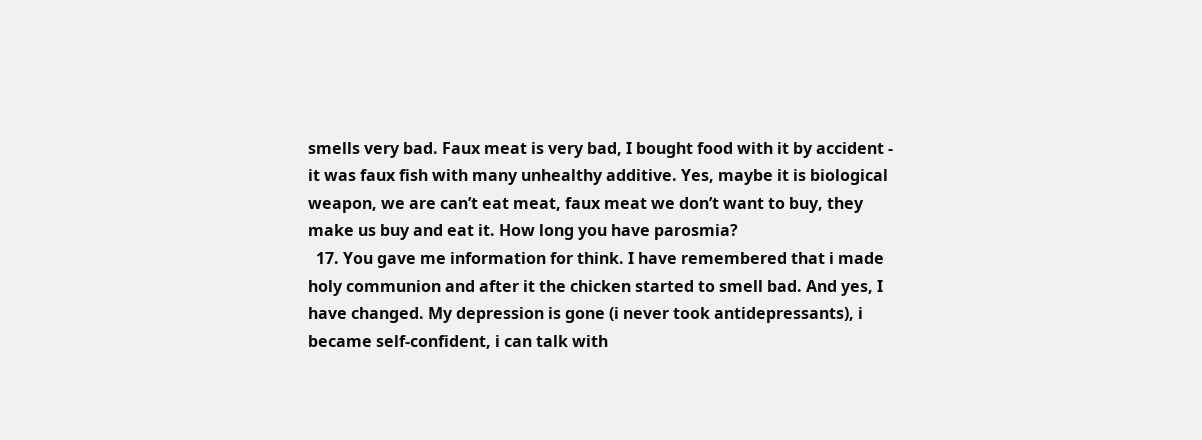smells very bad. Faux meat is very bad, I bought food with it by accident - it was faux fish with many unhealthy additive. Yes, maybe it is biological weapon, we are can’t eat meat, faux meat we don’t want to buy, they make us buy and eat it. How long you have parosmia?
  17. You gave me information for think. I have remembered that i made holy communion and after it the chicken started to smell bad. And yes, I have changed. My depression is gone (i never took antidepressants), i became self-confident, i can talk with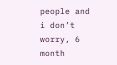people and i don’t worry, 6 month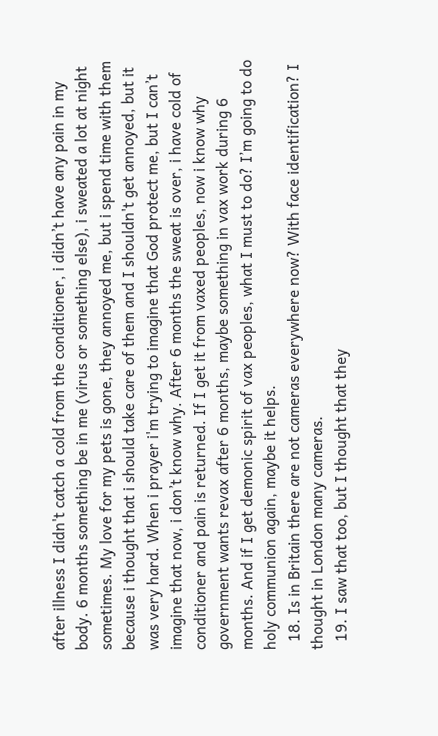after illness I didn't catch a cold from the conditioner, i didn’t have any pain in my body. 6 months something be in me (virus or something else), i sweated a lot at night sometimes. My love for my pets is gone, they annoyed me, but i spend time with them because i thought that i should take care of them and I shouldn't get annoyed, but it was very hard. When i prayer i'm trying to imagine that God protect me, but I can’t imagine that now, i don’t know why. After 6 months the sweat is over, i have cold of conditioner and pain is returned. If I get it from vaxed peoples, now i know why government wants revax after 6 months, maybe something in vax work during 6 months. And if I get demonic spirit of vax peoples, what I must to do? I’m going to do holy communion again, maybe it helps.
  18. Is in Britain there are not cameras everywhere now? With face identification? I thought in London many cameras.
  19. I saw that too, but I thought that they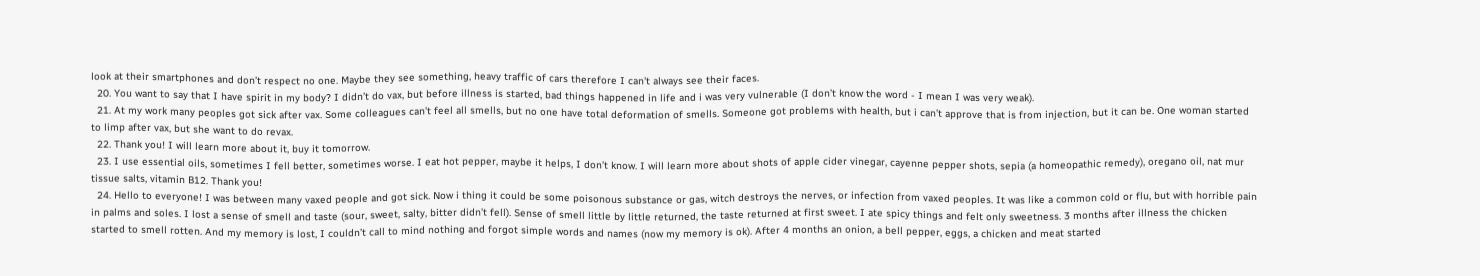look at their smartphones and don’t respect no one. Maybe they see something, heavy traffic of cars therefore I can't always see their faces.
  20. You want to say that I have spirit in my body? I didn’t do vax, but before illness is started, bad things happened in life and i was very vulnerable (I don’t know the word - I mean I was very weak).
  21. At my work many peoples got sick after vax. Some colleagues can’t feel all smells, but no one have total deformation of smells. Someone got problems with health, but i can’t approve that is from injection, but it can be. One woman started to limp after vax, but she want to do revax.
  22. Thank you! I will learn more about it, buy it tomorrow.
  23. I use essential oils, sometimes I fell better, sometimes worse. I eat hot pepper, maybe it helps, I don’t know. I will learn more about shots of apple cider vinegar, cayenne pepper shots, sepia (a homeopathic remedy), oregano oil, nat mur tissue salts, vitamin B12. Thank you!
  24. Hello to everyone! I was between many vaxed people and got sick. Now i thing it could be some poisonous substance or gas, witch destroys the nerves, or infection from vaxed peoples. It was like a common cold or flu, but with horrible pain in palms and soles. I lost a sense of smell and taste (sour, sweet, salty, bitter didn’t fell). Sense of smell little by little returned, the taste returned at first sweet. I ate spicy things and felt only sweetness. 3 months after illness the chicken started to smell rotten. And my memory is lost, I couldn’t call to mind nothing and forgot simple words and names (now my memory is ok). After 4 months an onion, a bell pepper, eggs, a chicken and meat started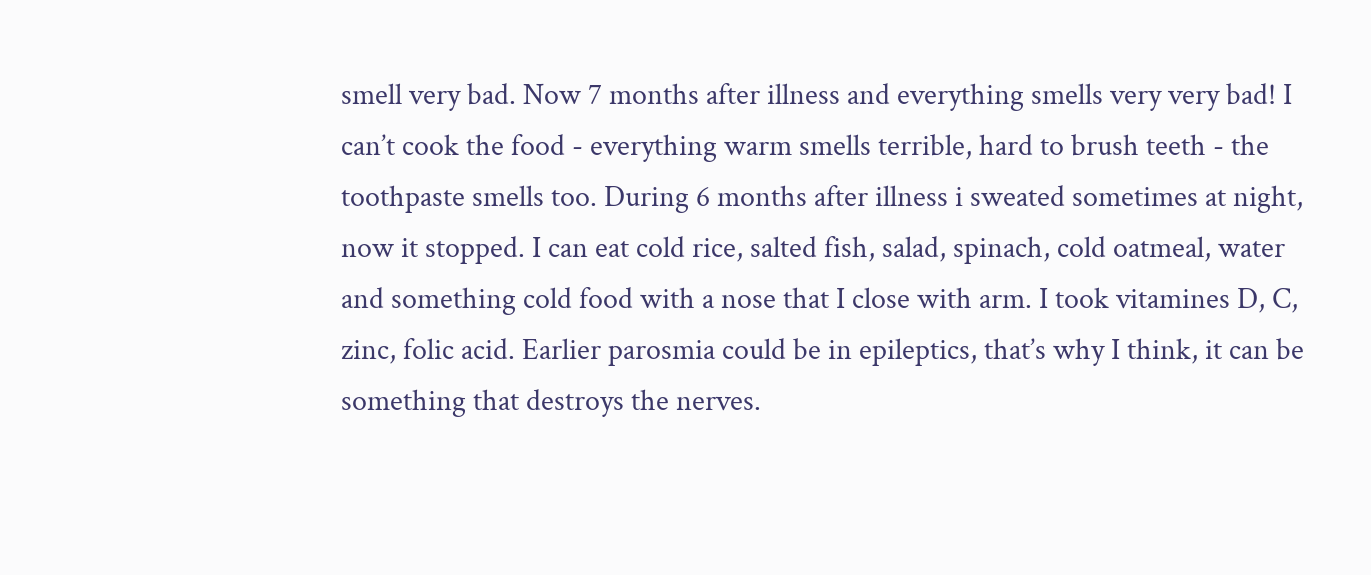smell very bad. Now 7 months after illness and everything smells very very bad! I can’t cook the food - everything warm smells terrible, hard to brush teeth - the toothpaste smells too. During 6 months after illness i sweated sometimes at night, now it stopped. I can eat cold rice, salted fish, salad, spinach, cold oatmeal, water and something cold food with a nose that I close with arm. I took vitamines D, C, zinc, folic acid. Earlier parosmia could be in epileptics, that’s why I think, it can be something that destroys the nerves.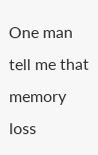One man tell me that memory loss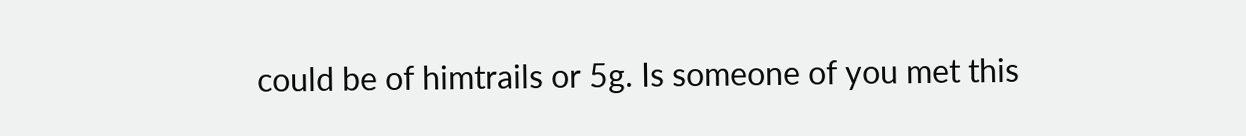could be of himtrails or 5g. Is someone of you met this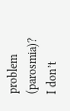problem (parosmia)? I don’t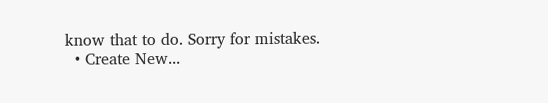know that to do. Sorry for mistakes.
  • Create New...